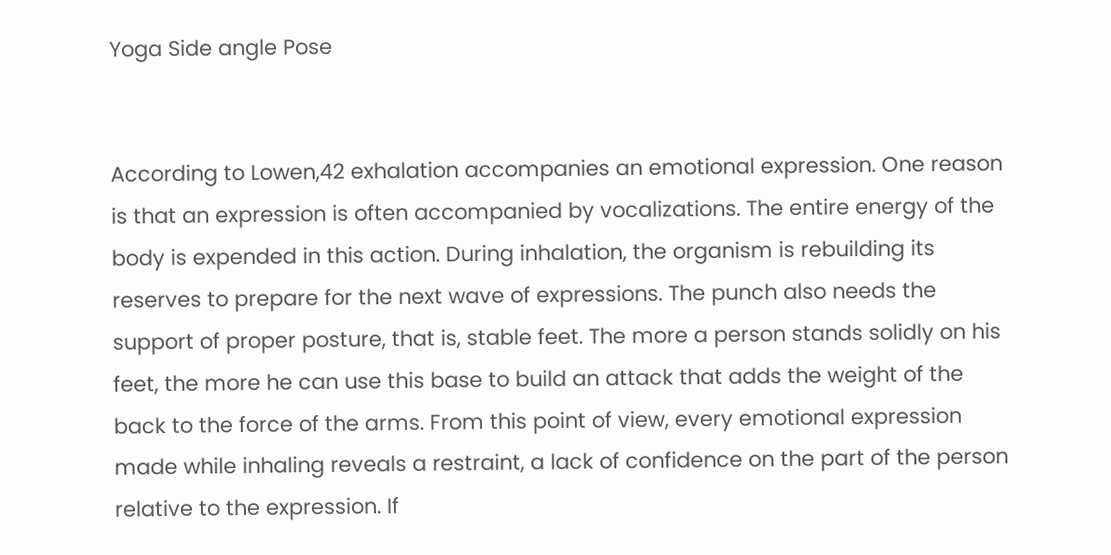Yoga Side angle Pose


According to Lowen,42 exhalation accompanies an emotional expression. One reason is that an expression is often accompanied by vocalizations. The entire energy of the body is expended in this action. During inhalation, the organism is rebuilding its reserves to prepare for the next wave of expressions. The punch also needs the support of proper posture, that is, stable feet. The more a person stands solidly on his feet, the more he can use this base to build an attack that adds the weight of the back to the force of the arms. From this point of view, every emotional expression made while inhaling reveals a restraint, a lack of confidence on the part of the person relative to the expression. If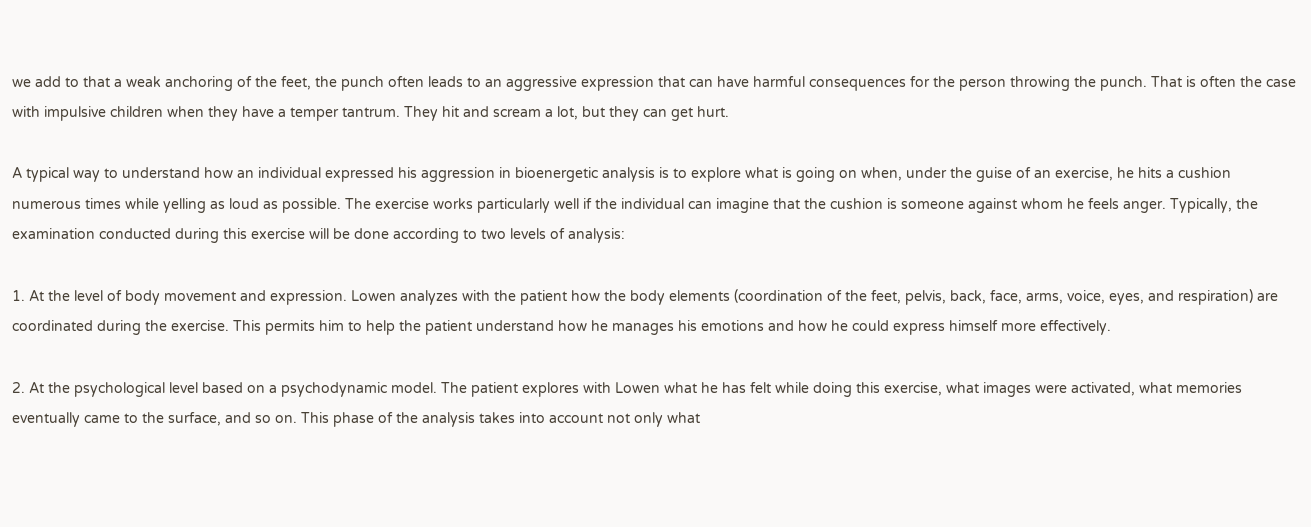we add to that a weak anchoring of the feet, the punch often leads to an aggressive expression that can have harmful consequences for the person throwing the punch. That is often the case with impulsive children when they have a temper tantrum. They hit and scream a lot, but they can get hurt.

A typical way to understand how an individual expressed his aggression in bioenergetic analysis is to explore what is going on when, under the guise of an exercise, he hits a cushion numerous times while yelling as loud as possible. The exercise works particularly well if the individual can imagine that the cushion is someone against whom he feels anger. Typically, the examination conducted during this exercise will be done according to two levels of analysis:

1. At the level of body movement and expression. Lowen analyzes with the patient how the body elements (coordination of the feet, pelvis, back, face, arms, voice, eyes, and respiration) are coordinated during the exercise. This permits him to help the patient understand how he manages his emotions and how he could express himself more effectively.

2. At the psychological level based on a psychodynamic model. The patient explores with Lowen what he has felt while doing this exercise, what images were activated, what memories eventually came to the surface, and so on. This phase of the analysis takes into account not only what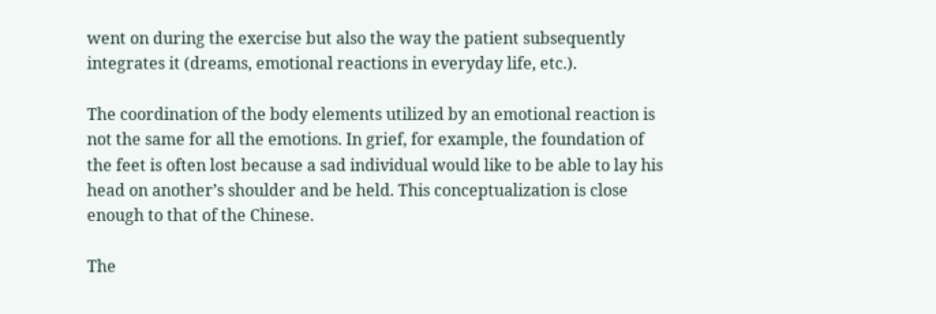went on during the exercise but also the way the patient subsequently integrates it (dreams, emotional reactions in everyday life, etc.).

The coordination of the body elements utilized by an emotional reaction is not the same for all the emotions. In grief, for example, the foundation of the feet is often lost because a sad individual would like to be able to lay his head on another’s shoulder and be held. This conceptualization is close enough to that of the Chinese.

The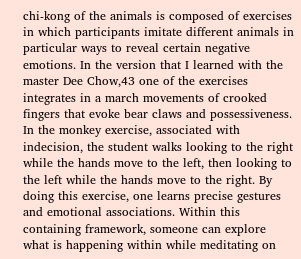chi-kong of the animals is composed of exercises in which participants imitate different animals in particular ways to reveal certain negative emotions. In the version that I learned with the master Dee Chow,43 one of the exercises integrates in a march movements of crooked fingers that evoke bear claws and possessiveness. In the monkey exercise, associated with indecision, the student walks looking to the right while the hands move to the left, then looking to the left while the hands move to the right. By doing this exercise, one learns precise gestures and emotional associations. Within this containing framework, someone can explore what is happening within while meditating on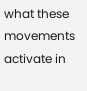what these movements activate in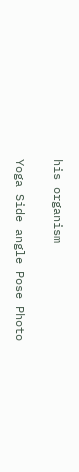his organism

Yoga Side angle Pose Photo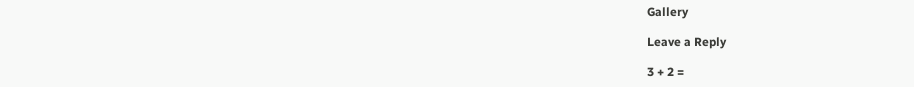Gallery

Leave a Reply

3 + 2 =